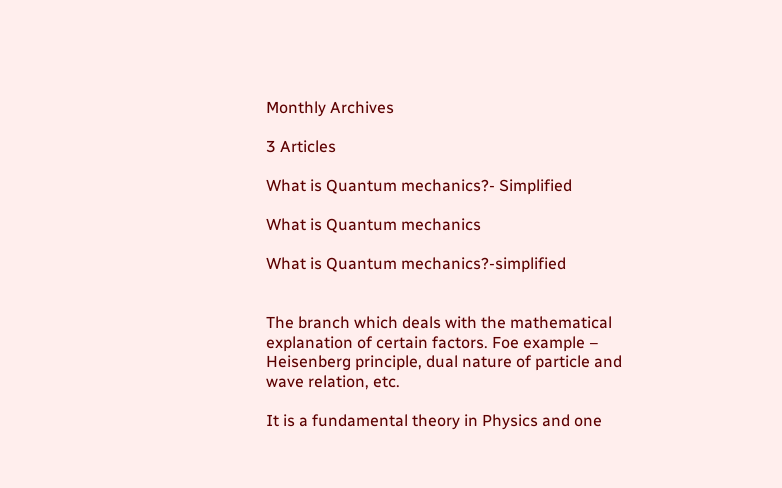Monthly Archives

3 Articles

What is Quantum mechanics?- Simplified

What is Quantum mechanics

What is Quantum mechanics?-simplified


The branch which deals with the mathematical explanation of certain factors. Foe example – Heisenberg principle, dual nature of particle and wave relation, etc.

It is a fundamental theory in Physics and one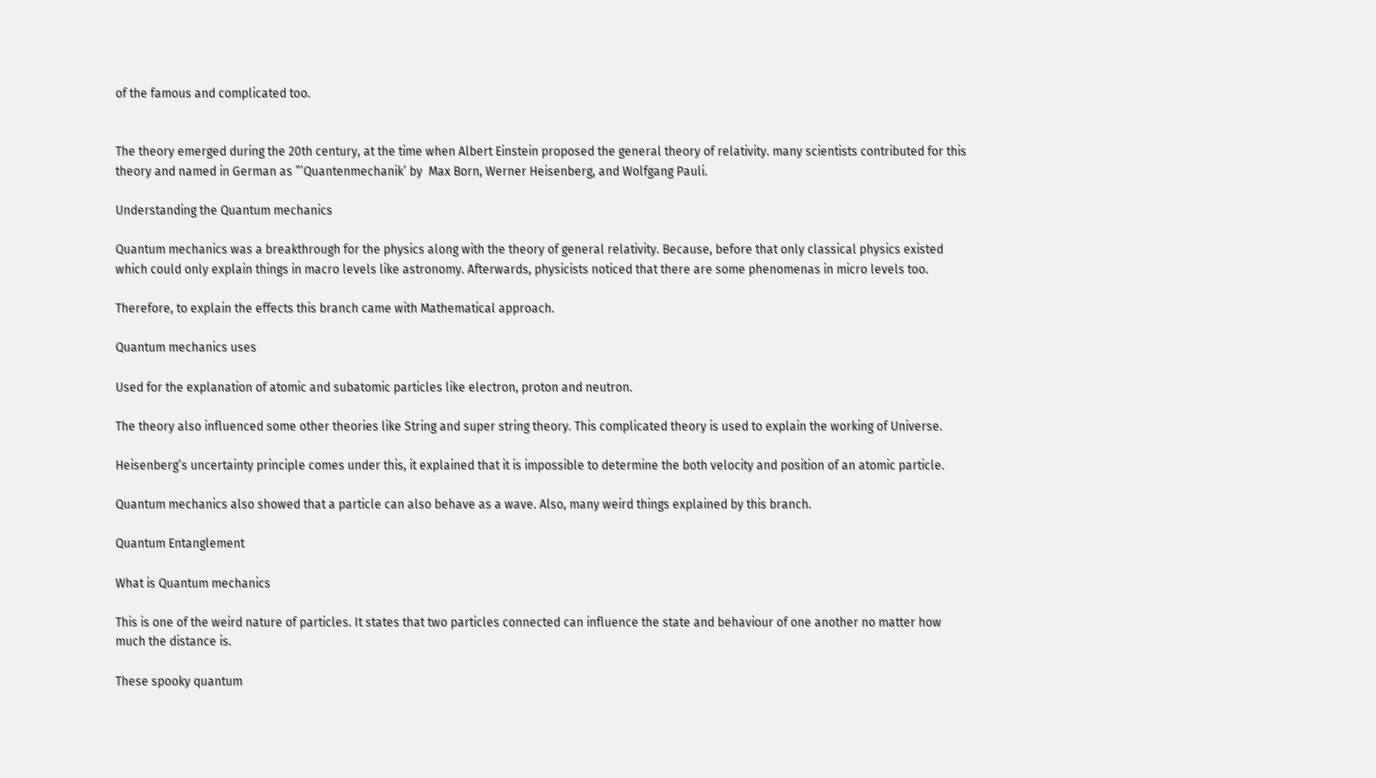of the famous and complicated too.


The theory emerged during the 20th century, at the time when Albert Einstein proposed the general theory of relativity. many scientists contributed for this theory and named in German as ”’Quantenmechanik’ by  Max Born, Werner Heisenberg, and Wolfgang Pauli.

Understanding the Quantum mechanics

Quantum mechanics was a breakthrough for the physics along with the theory of general relativity. Because, before that only classical physics existed which could only explain things in macro levels like astronomy. Afterwards, physicists noticed that there are some phenomenas in micro levels too.

Therefore, to explain the effects this branch came with Mathematical approach.

Quantum mechanics uses

Used for the explanation of atomic and subatomic particles like electron, proton and neutron.

The theory also influenced some other theories like String and super string theory. This complicated theory is used to explain the working of Universe.

Heisenberg’s uncertainty principle comes under this, it explained that it is impossible to determine the both velocity and position of an atomic particle.

Quantum mechanics also showed that a particle can also behave as a wave. Also, many weird things explained by this branch.

Quantum Entanglement

What is Quantum mechanics

This is one of the weird nature of particles. It states that two particles connected can influence the state and behaviour of one another no matter how much the distance is.

These spooky quantum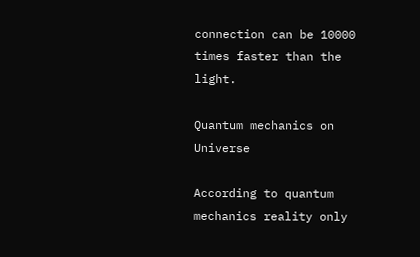connection can be 10000 times faster than the light.

Quantum mechanics on Universe

According to quantum mechanics reality only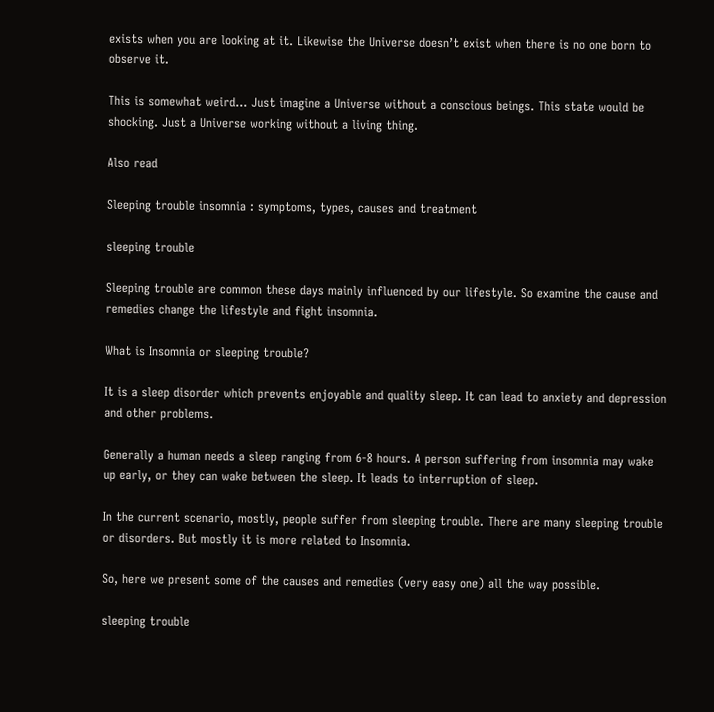exists when you are looking at it. Likewise the Universe doesn’t exist when there is no one born to observe it.

This is somewhat weird… Just imagine a Universe without a conscious beings. This state would be shocking. Just a Universe working without a living thing.

Also read

Sleeping trouble insomnia : symptoms, types, causes and treatment

sleeping trouble

Sleeping trouble are common these days mainly influenced by our lifestyle. So examine the cause and remedies change the lifestyle and fight insomnia.

What is Insomnia or sleeping trouble?

It is a sleep disorder which prevents enjoyable and quality sleep. It can lead to anxiety and depression and other problems.

Generally a human needs a sleep ranging from 6-8 hours. A person suffering from insomnia may wake up early, or they can wake between the sleep. It leads to interruption of sleep.

In the current scenario, mostly, people suffer from sleeping trouble. There are many sleeping trouble or disorders. But mostly it is more related to Insomnia.

So, here we present some of the causes and remedies (very easy one) all the way possible.

sleeping trouble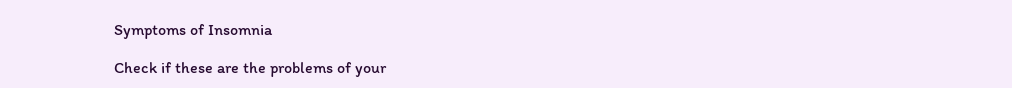Symptoms of Insomnia

Check if these are the problems of your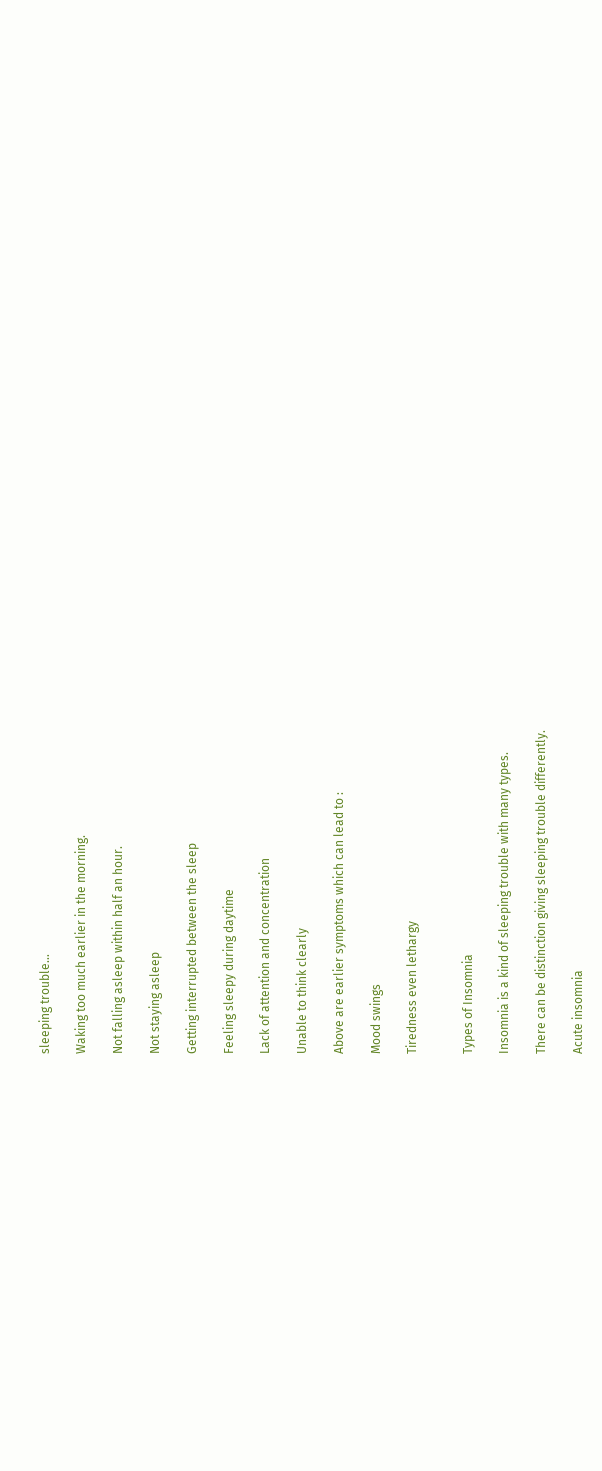sleeping trouble…

Waking too much earlier in the morning.

Not falling asleep within half an hour.

Not staying asleep

Getting interrupted between the sleep

Feeling sleepy during daytime

Lack of attention and concentration

Unable to think clearly

Above are earlier symptoms which can lead to :

Mood swings

Tiredness even lethargy


Types of Insomnia

Insomnia is a kind of sleeping trouble with many types.

There can be distinction giving sleeping trouble differently.

Acute insomnia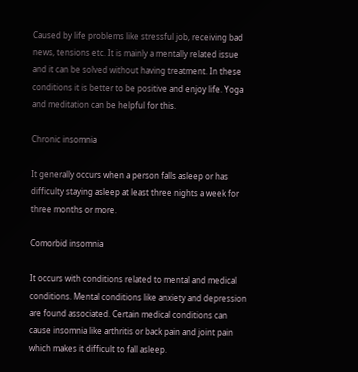Caused by life problems like stressful job, receiving bad news, tensions etc. It is mainly a mentally related issue and it can be solved without having treatment. In these conditions it is better to be positive and enjoy life. Yoga and meditation can be helpful for this.

Chronic insomnia

It generally occurs when a person falls asleep or has difficulty staying asleep at least three nights a week for three months or more.

Comorbid insomnia

It occurs with conditions related to mental and medical conditions. Mental conditions like anxiety and depression are found associated. Certain medical conditions can cause insomnia like arthritis or back pain and joint pain which makes it difficult to fall asleep.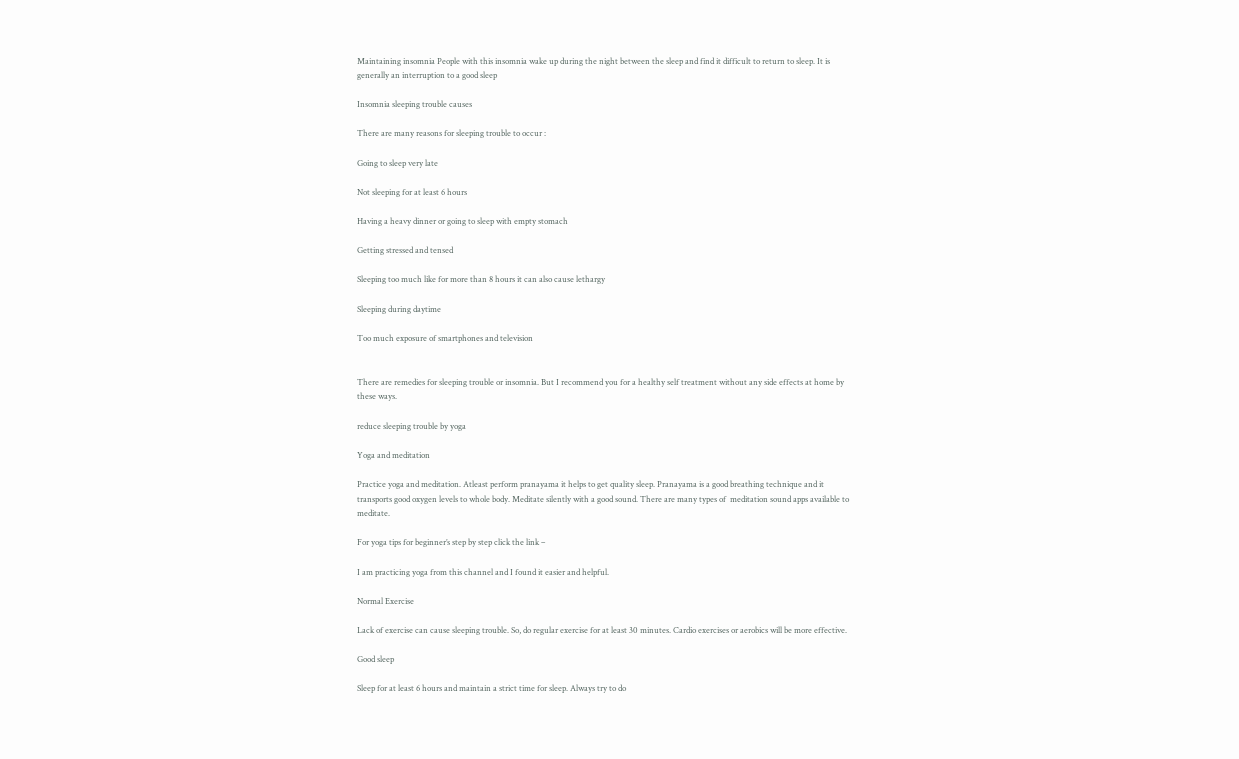Maintaining insomnia People with this insomnia wake up during the night between the sleep and find it difficult to return to sleep. It is generally an interruption to a good sleep

Insomnia sleeping trouble causes

There are many reasons for sleeping trouble to occur :

Going to sleep very late

Not sleeping for at least 6 hours

Having a heavy dinner or going to sleep with empty stomach

Getting stressed and tensed

Sleeping too much like for more than 8 hours it can also cause lethargy

Sleeping during daytime

Too much exposure of smartphones and television


There are remedies for sleeping trouble or insomnia. But I recommend you for a healthy self treatment without any side effects at home by these ways.

reduce sleeping trouble by yoga

Yoga and meditation

Practice yoga and meditation. Atleast perform pranayama it helps to get quality sleep. Pranayama is a good breathing technique and it transports good oxygen levels to whole body. Meditate silently with a good sound. There are many types of  meditation sound apps available to meditate.

For yoga tips for beginner’s step by step click the link –

I am practicing yoga from this channel and I found it easier and helpful.

Normal Exercise

Lack of exercise can cause sleeping trouble. So, do regular exercise for at least 30 minutes. Cardio exercises or aerobics will be more effective.

Good sleep

Sleep for at least 6 hours and maintain a strict time for sleep. Always try to do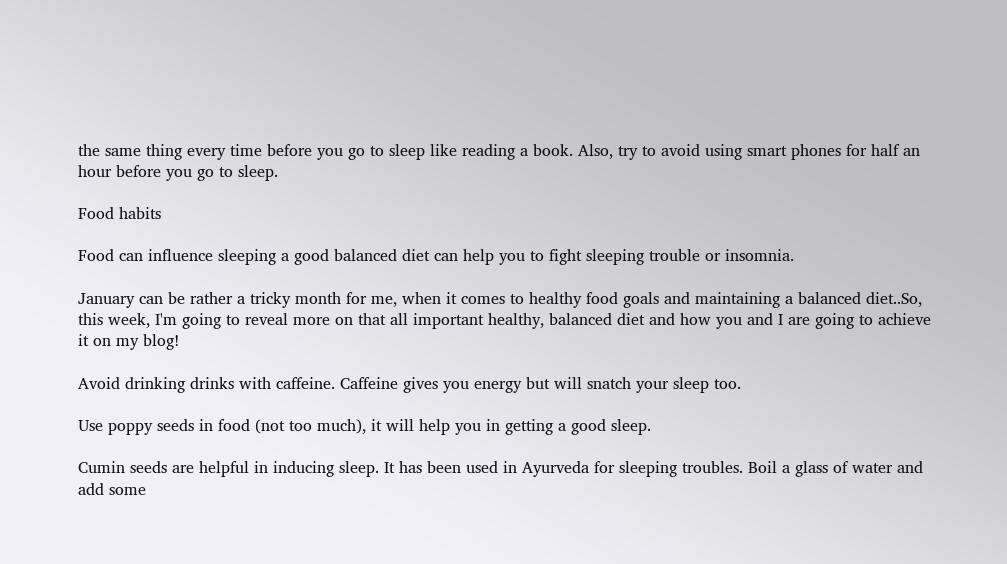the same thing every time before you go to sleep like reading a book. Also, try to avoid using smart phones for half an hour before you go to sleep.

Food habits

Food can influence sleeping a good balanced diet can help you to fight sleeping trouble or insomnia.

January can be rather a tricky month for me, when it comes to healthy food goals and maintaining a balanced diet..So, this week, I'm going to reveal more on that all important healthy, balanced diet and how you and I are going to achieve it on my blog!

Avoid drinking drinks with caffeine. Caffeine gives you energy but will snatch your sleep too.

Use poppy seeds in food (not too much), it will help you in getting a good sleep.

Cumin seeds are helpful in inducing sleep. It has been used in Ayurveda for sleeping troubles. Boil a glass of water and add some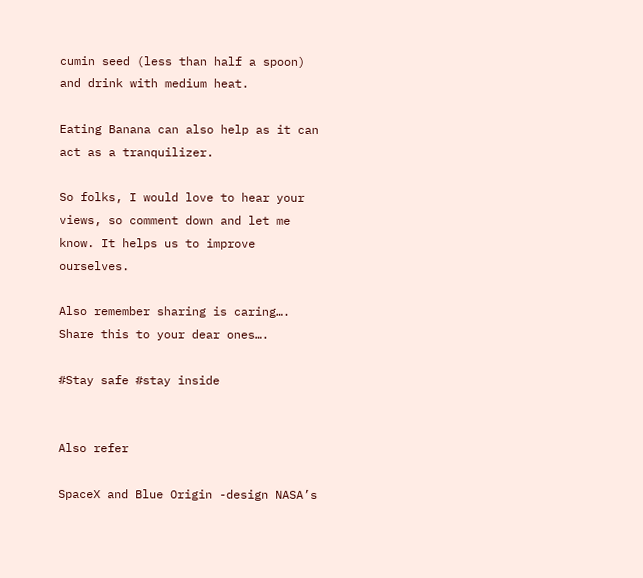cumin seed (less than half a spoon) and drink with medium heat.

Eating Banana can also help as it can act as a tranquilizer.

So folks, I would love to hear your views, so comment down and let me know. It helps us to improve ourselves.

Also remember sharing is caring…. Share this to your dear ones….

#Stay safe #stay inside


Also refer

SpaceX and Blue Origin -design NASA’s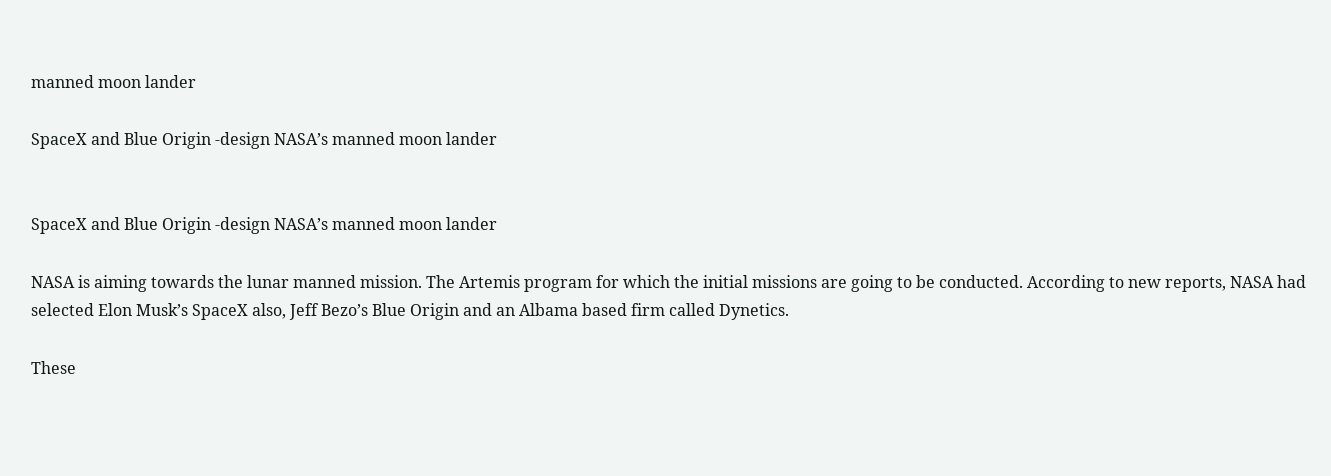manned moon lander

SpaceX and Blue Origin -design NASA’s manned moon lander


SpaceX and Blue Origin -design NASA’s manned moon lander

NASA is aiming towards the lunar manned mission. The Artemis program for which the initial missions are going to be conducted. According to new reports, NASA had selected Elon Musk’s SpaceX also, Jeff Bezo’s Blue Origin and an Albama based firm called Dynetics.

These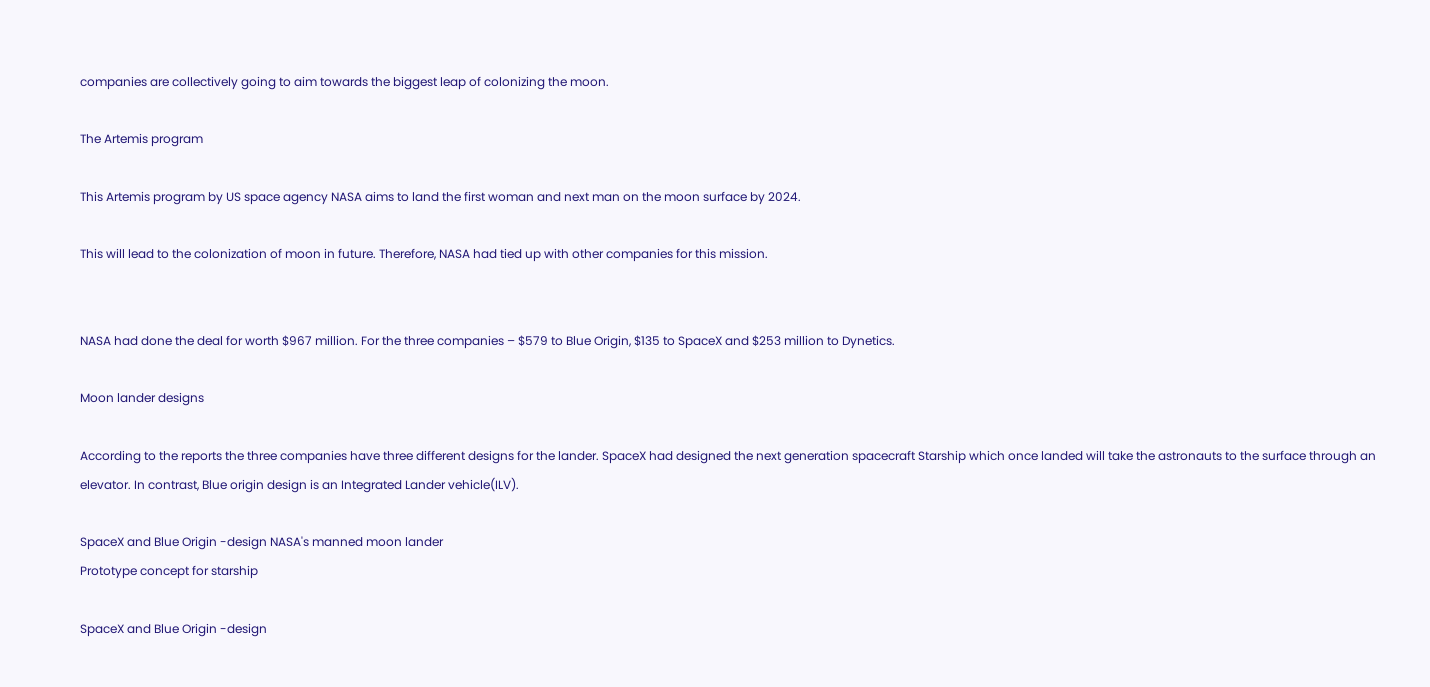companies are collectively going to aim towards the biggest leap of colonizing the moon.

The Artemis program

This Artemis program by US space agency NASA aims to land the first woman and next man on the moon surface by 2024.

This will lead to the colonization of moon in future. Therefore, NASA had tied up with other companies for this mission.


NASA had done the deal for worth $967 million. For the three companies – $579 to Blue Origin, $135 to SpaceX and $253 million to Dynetics.

Moon lander designs

According to the reports the three companies have three different designs for the lander. SpaceX had designed the next generation spacecraft Starship which once landed will take the astronauts to the surface through an elevator. In contrast, Blue origin design is an Integrated Lander vehicle(ILV).

SpaceX and Blue Origin -design NASA's manned moon lander
Prototype concept for starship

SpaceX and Blue Origin -design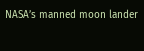NASA’s manned moon lander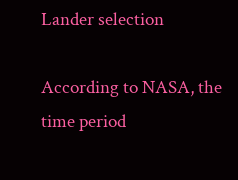Lander selection

According to NASA, the time period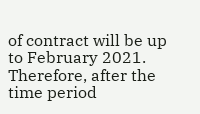of contract will be up to February 2021. Therefore, after the time period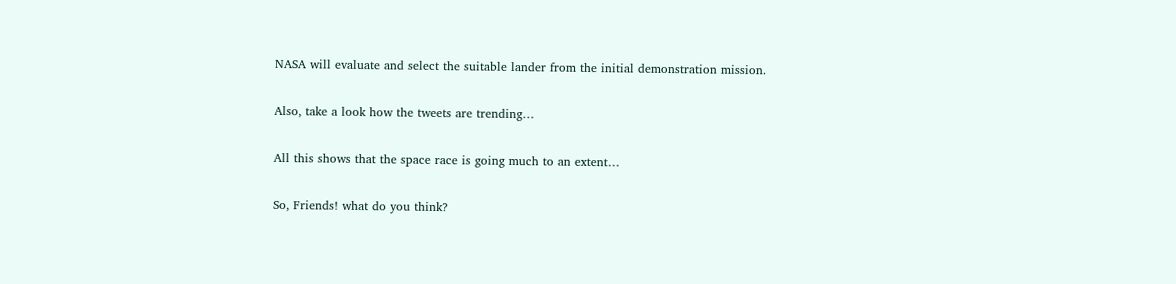NASA will evaluate and select the suitable lander from the initial demonstration mission.

Also, take a look how the tweets are trending…

All this shows that the space race is going much to an extent…

So, Friends! what do you think?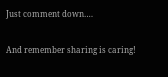Just comment down….

And remember sharing is caring!